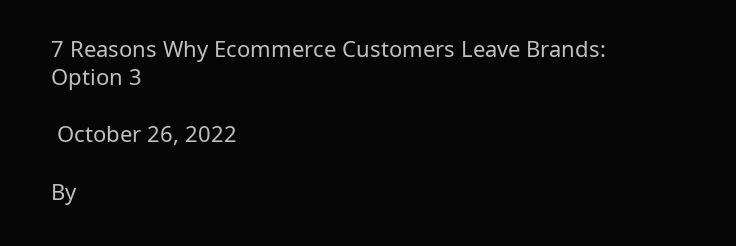7 Reasons Why Ecommerce Customers Leave Brands: Option 3

 October 26, 2022

By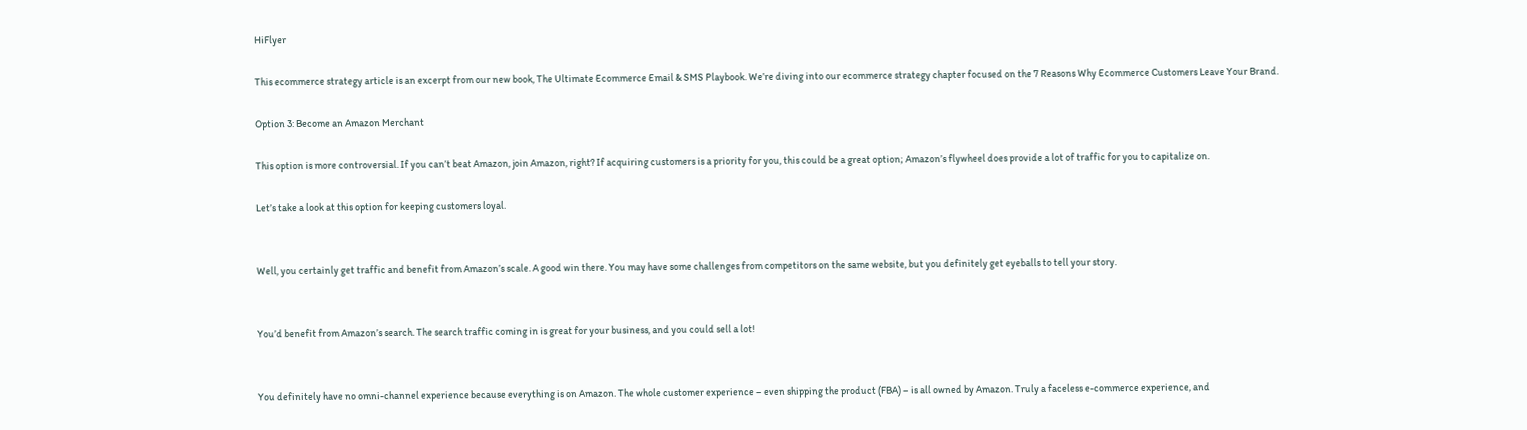HiFlyer

This ecommerce strategy article is an excerpt from our new book, The Ultimate Ecommerce Email & SMS Playbook. We’re diving into our ecommerce strategy chapter focused on the 7 Reasons Why Ecommerce Customers Leave Your Brand.

Option 3: Become an Amazon Merchant

This option is more controversial. If you can’t beat Amazon, join Amazon, right? If acquiring customers is a priority for you, this could be a great option; Amazon’s flywheel does provide a lot of traffic for you to capitalize on.

Let’s take a look at this option for keeping customers loyal.


Well, you certainly get traffic and benefit from Amazon’s scale. A good win there. You may have some challenges from competitors on the same website, but you definitely get eyeballs to tell your story.


You’d benefit from Amazon’s search. The search traffic coming in is great for your business, and you could sell a lot!


You definitely have no omni-channel experience because everything is on Amazon. The whole customer experience – even shipping the product (FBA) – is all owned by Amazon. Truly a faceless e-commerce experience, and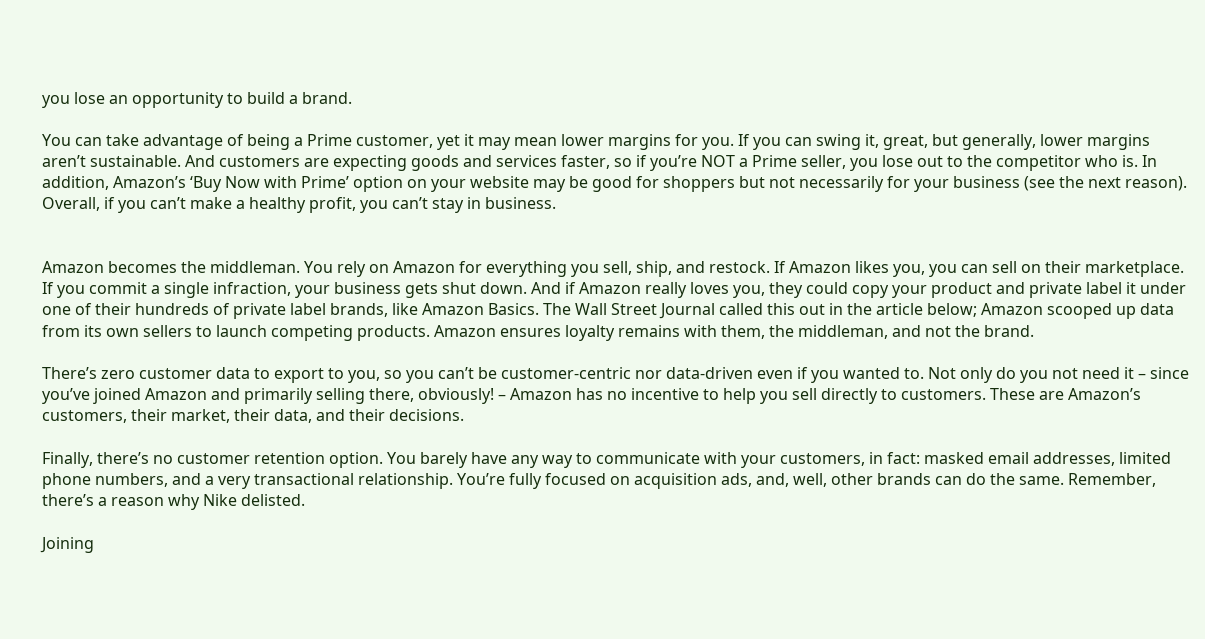you lose an opportunity to build a brand.

You can take advantage of being a Prime customer, yet it may mean lower margins for you. If you can swing it, great, but generally, lower margins aren’t sustainable. And customers are expecting goods and services faster, so if you’re NOT a Prime seller, you lose out to the competitor who is. In addition, Amazon’s ‘Buy Now with Prime’ option on your website may be good for shoppers but not necessarily for your business (see the next reason). Overall, if you can’t make a healthy profit, you can’t stay in business.


Amazon becomes the middleman. You rely on Amazon for everything you sell, ship, and restock. If Amazon likes you, you can sell on their marketplace. If you commit a single infraction, your business gets shut down. And if Amazon really loves you, they could copy your product and private label it under one of their hundreds of private label brands, like Amazon Basics. The Wall Street Journal called this out in the article below; Amazon scooped up data from its own sellers to launch competing products. Amazon ensures loyalty remains with them, the middleman, and not the brand.

There’s zero customer data to export to you, so you can’t be customer-centric nor data-driven even if you wanted to. Not only do you not need it – since you’ve joined Amazon and primarily selling there, obviously! – Amazon has no incentive to help you sell directly to customers. These are Amazon’s customers, their market, their data, and their decisions.

Finally, there’s no customer retention option. You barely have any way to communicate with your customers, in fact: masked email addresses, limited phone numbers, and a very transactional relationship. You’re fully focused on acquisition ads, and, well, other brands can do the same. Remember, there’s a reason why Nike delisted.

Joining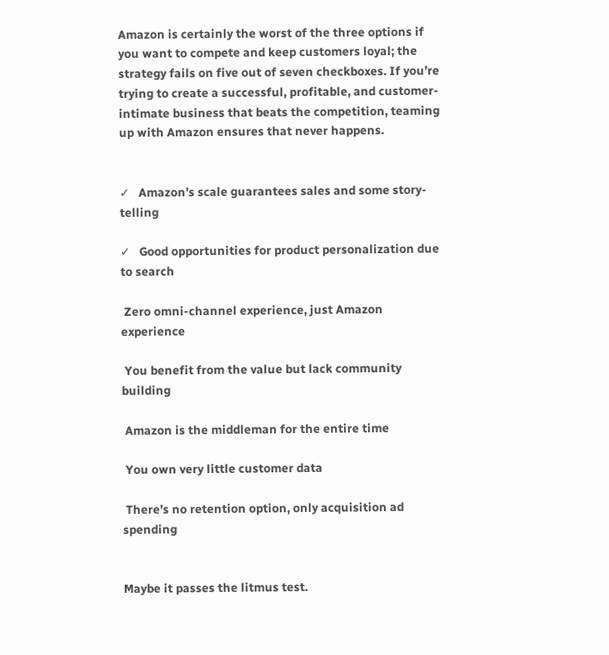Amazon is certainly the worst of the three options if you want to compete and keep customers loyal; the strategy fails on five out of seven checkboxes. If you’re trying to create a successful, profitable, and customer-intimate business that beats the competition, teaming up with Amazon ensures that never happens.


✓   Amazon’s scale guarantees sales and some story-telling

✓   Good opportunities for product personalization due to search

 Zero omni-channel experience, just Amazon experience

 You benefit from the value but lack community building

 Amazon is the middleman for the entire time

 You own very little customer data

 There’s no retention option, only acquisition ad spending


Maybe it passes the litmus test.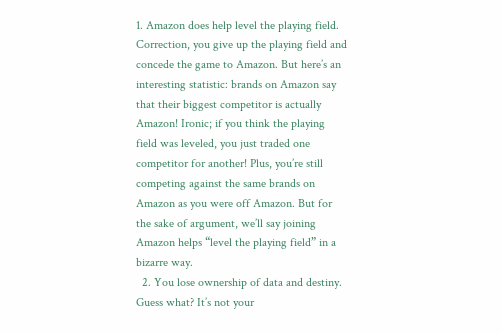1. Amazon does help level the playing field. Correction, you give up the playing field and concede the game to Amazon. But here’s an interesting statistic: brands on Amazon say that their biggest competitor is actually Amazon! Ironic; if you think the playing field was leveled, you just traded one competitor for another! Plus, you’re still competing against the same brands on Amazon as you were off Amazon. But for the sake of argument, we’ll say joining Amazon helps “level the playing field” in a bizarre way.
  2. You lose ownership of data and destiny. Guess what? It’s not your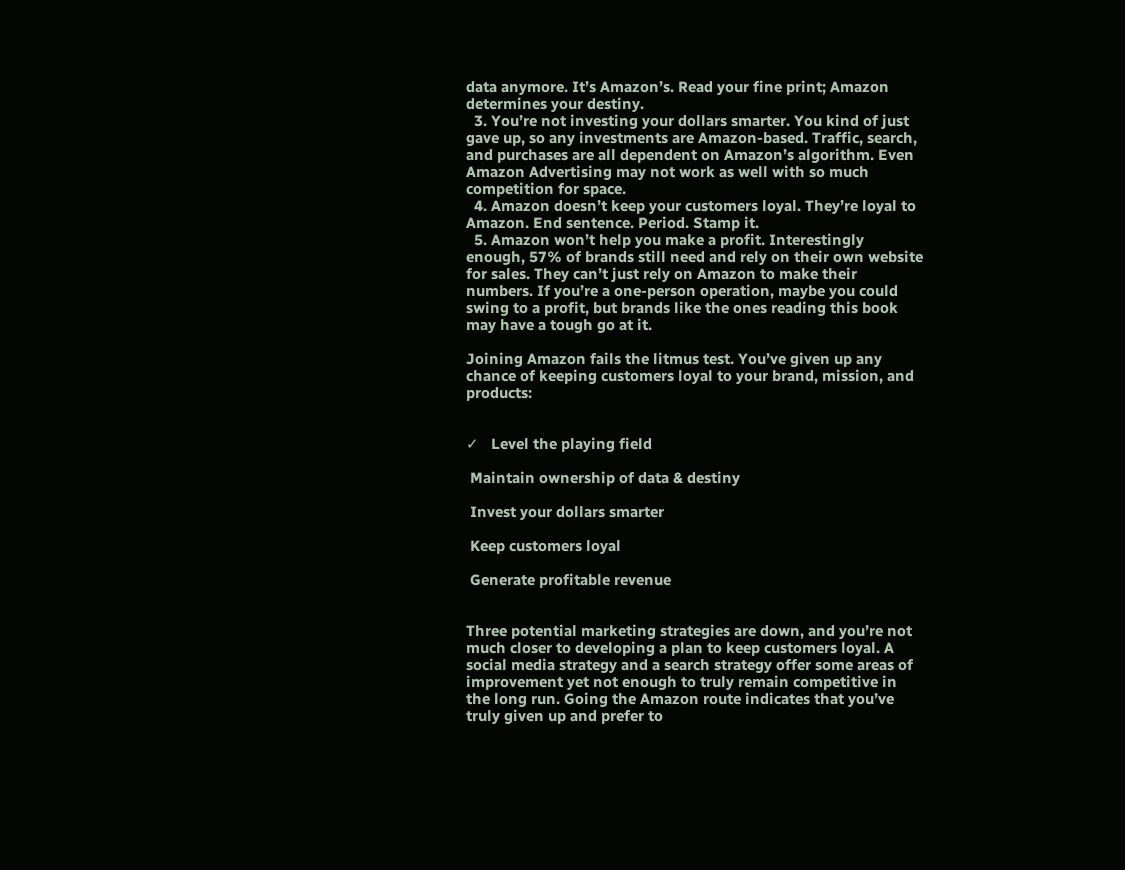data anymore. It’s Amazon’s. Read your fine print; Amazon determines your destiny.
  3. You’re not investing your dollars smarter. You kind of just gave up, so any investments are Amazon-based. Traffic, search, and purchases are all dependent on Amazon’s algorithm. Even Amazon Advertising may not work as well with so much competition for space.
  4. Amazon doesn’t keep your customers loyal. They’re loyal to Amazon. End sentence. Period. Stamp it.
  5. Amazon won’t help you make a profit. Interestingly enough, 57% of brands still need and rely on their own website for sales. They can’t just rely on Amazon to make their numbers. If you’re a one-person operation, maybe you could swing to a profit, but brands like the ones reading this book may have a tough go at it.

Joining Amazon fails the litmus test. You’ve given up any chance of keeping customers loyal to your brand, mission, and products:


✓   Level the playing field

 Maintain ownership of data & destiny

 Invest your dollars smarter

 Keep customers loyal

 Generate profitable revenue


Three potential marketing strategies are down, and you’re not much closer to developing a plan to keep customers loyal. A social media strategy and a search strategy offer some areas of improvement yet not enough to truly remain competitive in the long run. Going the Amazon route indicates that you’ve truly given up and prefer to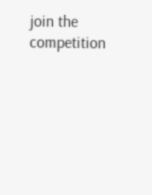join the competition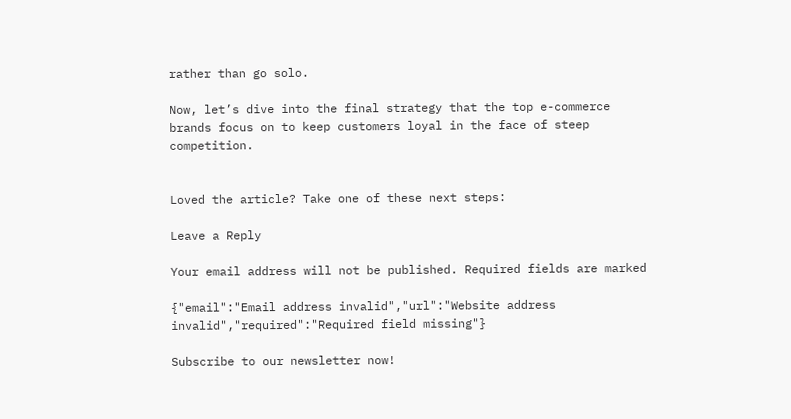rather than go solo.

Now, let’s dive into the final strategy that the top e-commerce brands focus on to keep customers loyal in the face of steep competition.


Loved the article? Take one of these next steps:

Leave a Reply

Your email address will not be published. Required fields are marked

{"email":"Email address invalid","url":"Website address invalid","required":"Required field missing"}

Subscribe to our newsletter now!